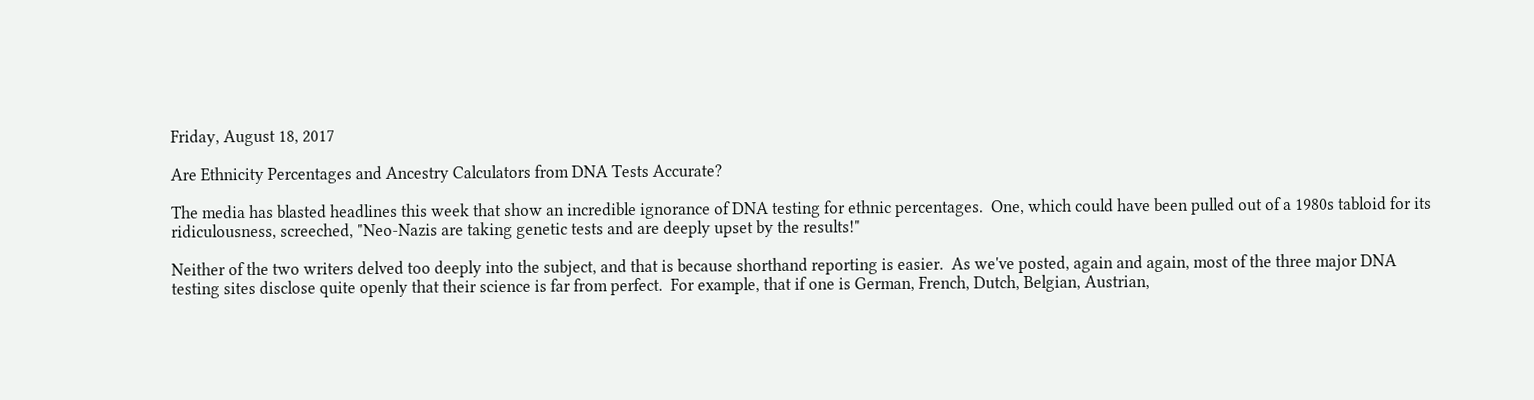Friday, August 18, 2017

Are Ethnicity Percentages and Ancestry Calculators from DNA Tests Accurate?

The media has blasted headlines this week that show an incredible ignorance of DNA testing for ethnic percentages.  One, which could have been pulled out of a 1980s tabloid for its ridiculousness, screeched, "Neo-Nazis are taking genetic tests and are deeply upset by the results!"

Neither of the two writers delved too deeply into the subject, and that is because shorthand reporting is easier.  As we've posted, again and again, most of the three major DNA testing sites disclose quite openly that their science is far from perfect.  For example, that if one is German, French, Dutch, Belgian, Austrian,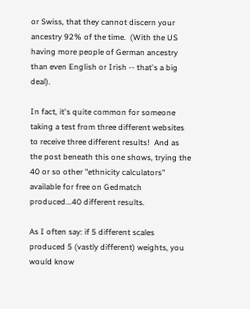or Swiss, that they cannot discern your ancestry 92% of the time.  (With the US having more people of German ancestry than even English or Irish -- that's a big deal).

In fact, it's quite common for someone taking a test from three different websites to receive three different results!  And as the post beneath this one shows, trying the 40 or so other "ethnicity calculators" available for free on Gedmatch produced...40 different results.

As I often say: if 5 different scales produced 5 (vastly different) weights, you would know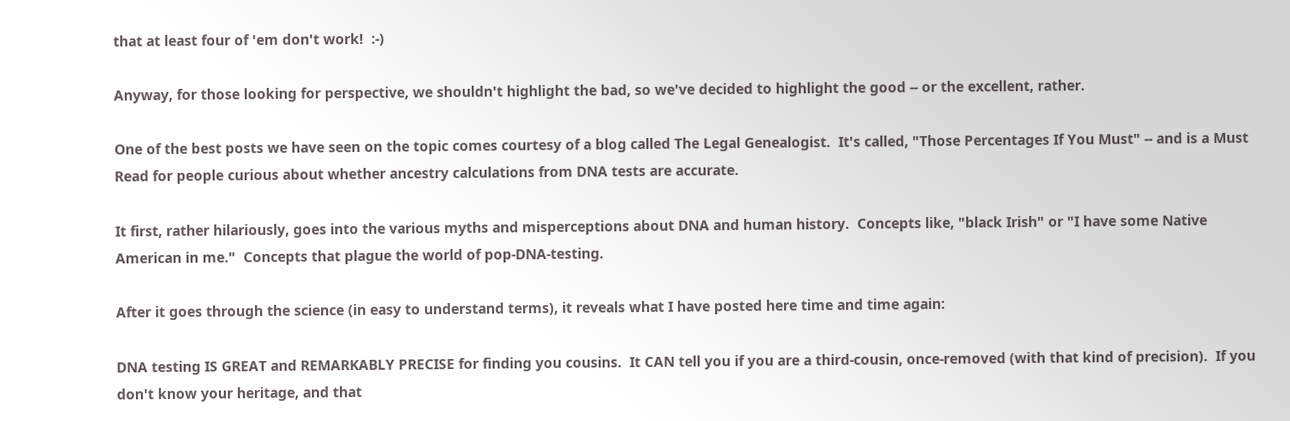that at least four of 'em don't work!  :-)

Anyway, for those looking for perspective, we shouldn't highlight the bad, so we've decided to highlight the good -- or the excellent, rather.

One of the best posts we have seen on the topic comes courtesy of a blog called The Legal Genealogist.  It's called, "Those Percentages If You Must" -- and is a Must Read for people curious about whether ancestry calculations from DNA tests are accurate.

It first, rather hilariously, goes into the various myths and misperceptions about DNA and human history.  Concepts like, "black Irish" or "I have some Native American in me."  Concepts that plague the world of pop-DNA-testing.

After it goes through the science (in easy to understand terms), it reveals what I have posted here time and time again:

DNA testing IS GREAT and REMARKABLY PRECISE for finding you cousins.  It CAN tell you if you are a third-cousin, once-removed (with that kind of precision).  If you don't know your heritage, and that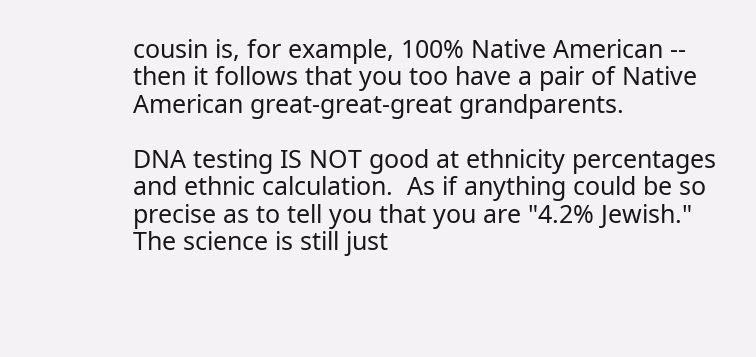cousin is, for example, 100% Native American -- then it follows that you too have a pair of Native American great-great-great grandparents.

DNA testing IS NOT good at ethnicity percentages and ethnic calculation.  As if anything could be so precise as to tell you that you are "4.2% Jewish."  The science is still just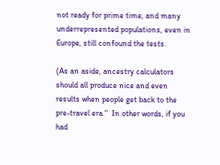not ready for prime time, and many underrepresented populations, even in Europe, still confound the tests.

(As an aside, ancestry calculators should all produce nice and even results when people get back to the pre-travel era."  In other words, if you had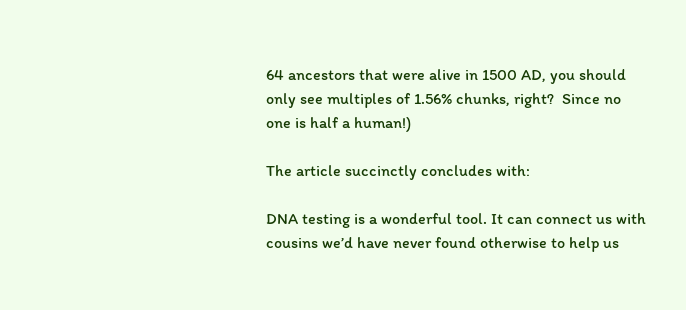64 ancestors that were alive in 1500 AD, you should only see multiples of 1.56% chunks, right?  Since no one is half a human!)

The article succinctly concludes with:

DNA testing is a wonderful tool. It can connect us with cousins we’d have never found otherwise to help us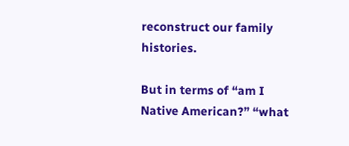reconstruct our family histories.

But in terms of “am I Native American?” “what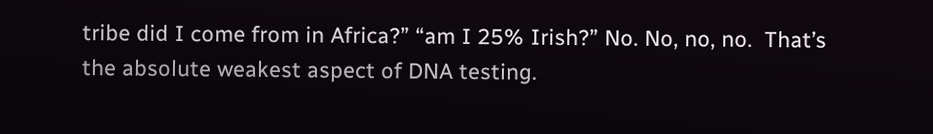tribe did I come from in Africa?” “am I 25% Irish?” No. No, no, no.  That’s the absolute weakest aspect of DNA testing.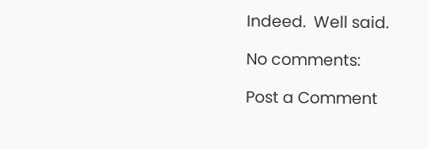Indeed.  Well said.

No comments:

Post a Comment